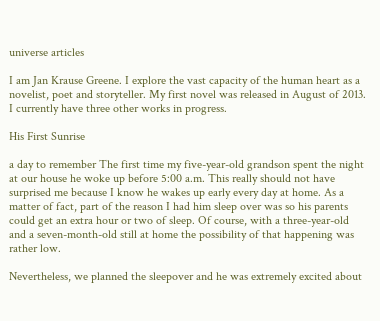universe articles

I am Jan Krause Greene. I explore the vast capacity of the human heart as a novelist, poet and storyteller. My first novel was released in August of 2013. I currently have three other works in progress.

His First Sunrise

a day to remember The first time my five-year-old grandson spent the night at our house he woke up before 5:00 a.m. This really should not have surprised me because I know he wakes up early every day at home. As a matter of fact, part of the reason I had him sleep over was so his parents could get an extra hour or two of sleep. Of course, with a three-year-old and a seven-month-old still at home the possibility of that happening was rather low.

Nevertheless, we planned the sleepover and he was extremely excited about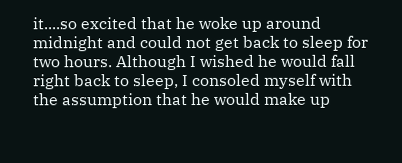it....so excited that he woke up around midnight and could not get back to sleep for two hours. Although I wished he would fall right back to sleep, I consoled myself with the assumption that he would make up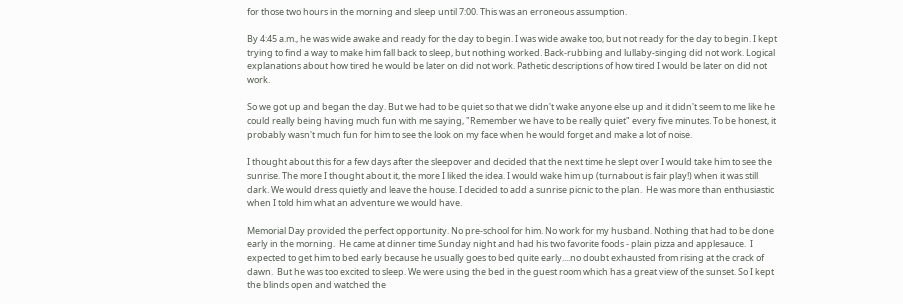for those two hours in the morning and sleep until 7:00. This was an erroneous assumption.

By 4:45 a.m., he was wide awake and ready for the day to begin. I was wide awake too, but not ready for the day to begin. I kept trying to find a way to make him fall back to sleep, but nothing worked. Back-rubbing and lullaby-singing did not work. Logical explanations about how tired he would be later on did not work. Pathetic descriptions of how tired I would be later on did not work.

So we got up and began the day. But we had to be quiet so that we didn't wake anyone else up and it didn't seem to me like he could really being having much fun with me saying, "Remember we have to be really quiet" every five minutes. To be honest, it probably wasn't much fun for him to see the look on my face when he would forget and make a lot of noise.

I thought about this for a few days after the sleepover and decided that the next time he slept over I would take him to see the sunrise. The more I thought about it, the more I liked the idea. I would wake him up (turnabout is fair play!) when it was still dark. We would dress quietly and leave the house. I decided to add a sunrise picnic to the plan.  He was more than enthusiastic when I told him what an adventure we would have.

Memorial Day provided the perfect opportunity. No pre-school for him. No work for my husband. Nothing that had to be done early in the morning.  He came at dinner time Sunday night and had his two favorite foods - plain pizza and applesauce.  I expected to get him to bed early because he usually goes to bed quite early....no doubt exhausted from rising at the crack of dawn.  But he was too excited to sleep. We were using the bed in the guest room which has a great view of the sunset. So I kept the blinds open and watched the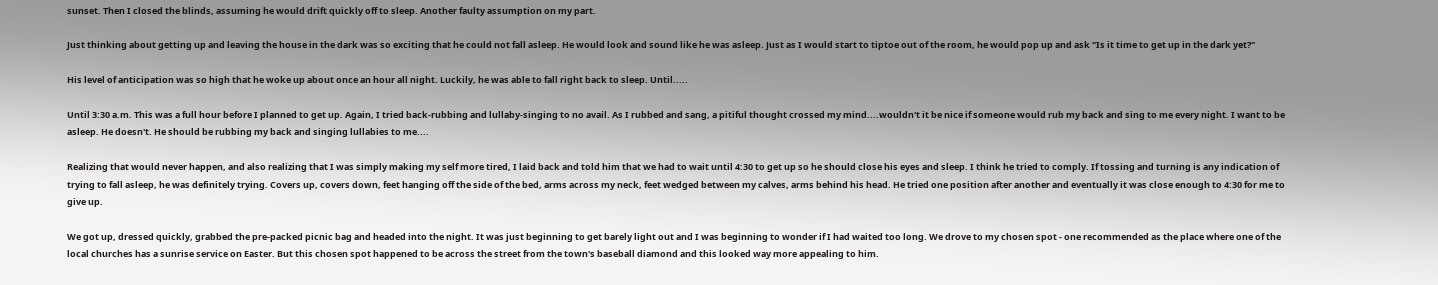sunset. Then I closed the blinds, assuming he would drift quickly off to sleep. Another faulty assumption on my part.

Just thinking about getting up and leaving the house in the dark was so exciting that he could not fall asleep. He would look and sound like he was asleep. Just as I would start to tiptoe out of the room, he would pop up and ask "Is it time to get up in the dark yet?"

His level of anticipation was so high that he woke up about once an hour all night. Luckily, he was able to fall right back to sleep. Until.....

Until 3:30 a.m. This was a full hour before I planned to get up. Again, I tried back-rubbing and lullaby-singing to no avail. As I rubbed and sang, a pitiful thought crossed my mind....wouldn't it be nice if someone would rub my back and sing to me every night. I want to be asleep. He doesn't. He should be rubbing my back and singing lullabies to me....

Realizing that would never happen, and also realizing that I was simply making my self more tired, I laid back and told him that we had to wait until 4:30 to get up so he should close his eyes and sleep. I think he tried to comply. If tossing and turning is any indication of trying to fall asleep, he was definitely trying. Covers up, covers down, feet hanging off the side of the bed, arms across my neck, feet wedged between my calves, arms behind his head. He tried one position after another and eventually it was close enough to 4:30 for me to give up.

We got up, dressed quickly, grabbed the pre-packed picnic bag and headed into the night. It was just beginning to get barely light out and I was beginning to wonder if I had waited too long. We drove to my chosen spot - one recommended as the place where one of the local churches has a sunrise service on Easter. But this chosen spot happened to be across the street from the town's baseball diamond and this looked way more appealing to him.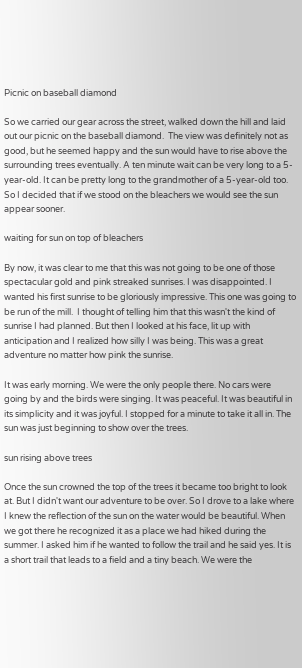Picnic on baseball diamond

So we carried our gear across the street, walked down the hill and laid out our picnic on the baseball diamond.  The view was definitely not as good, but he seemed happy and the sun would have to rise above the surrounding trees eventually. A ten minute wait can be very long to a 5-year-old. It can be pretty long to the grandmother of a 5-year-old too. So I decided that if we stood on the bleachers we would see the sun appear sooner.

waiting for sun on top of bleachers

By now, it was clear to me that this was not going to be one of those spectacular gold and pink streaked sunrises. I was disappointed. I wanted his first sunrise to be gloriously impressive. This one was going to be run of the mill.  I thought of telling him that this wasn't the kind of sunrise I had planned. But then I looked at his face, lit up with anticipation and I realized how silly I was being. This was a great adventure no matter how pink the sunrise.

It was early morning. We were the only people there. No cars were going by and the birds were singing. It was peaceful. It was beautiful in its simplicity and it was joyful. I stopped for a minute to take it all in. The sun was just beginning to show over the trees.

sun rising above trees

Once the sun crowned the top of the trees it became too bright to look at. But I didn't want our adventure to be over. So I drove to a lake where I knew the reflection of the sun on the water would be beautiful. When we got there he recognized it as a place we had hiked during the summer. I asked him if he wanted to follow the trail and he said yes. It is a short trail that leads to a field and a tiny beach. We were the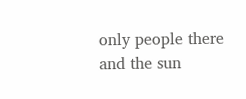only people there and the sun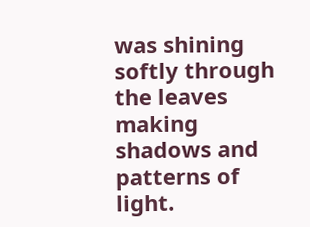was shining softly through the leaves making shadows and patterns of light.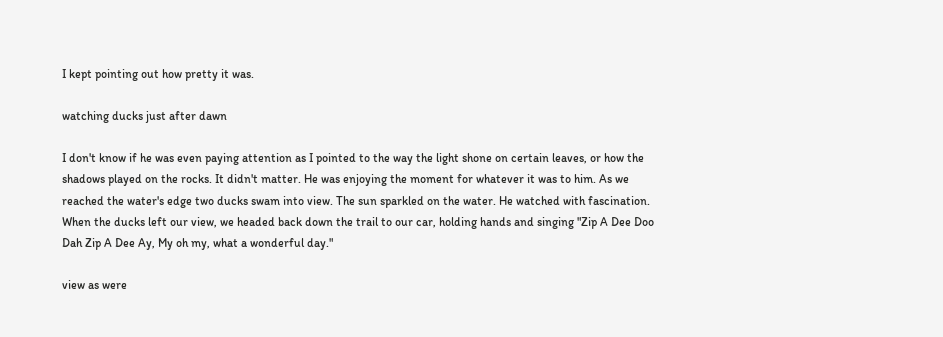I kept pointing out how pretty it was.

watching ducks just after dawn

I don't know if he was even paying attention as I pointed to the way the light shone on certain leaves, or how the shadows played on the rocks. It didn't matter. He was enjoying the moment for whatever it was to him. As we reached the water's edge two ducks swam into view. The sun sparkled on the water. He watched with fascination. When the ducks left our view, we headed back down the trail to our car, holding hands and singing "Zip A Dee Doo Dah Zip A Dee Ay, My oh my, what a wonderful day."

view as were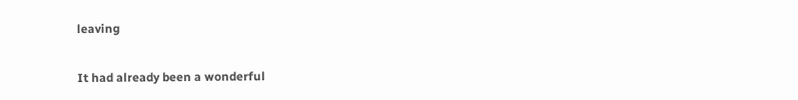leaving

It had already been a wonderful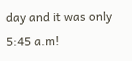day and it was only 5:45 a.m!